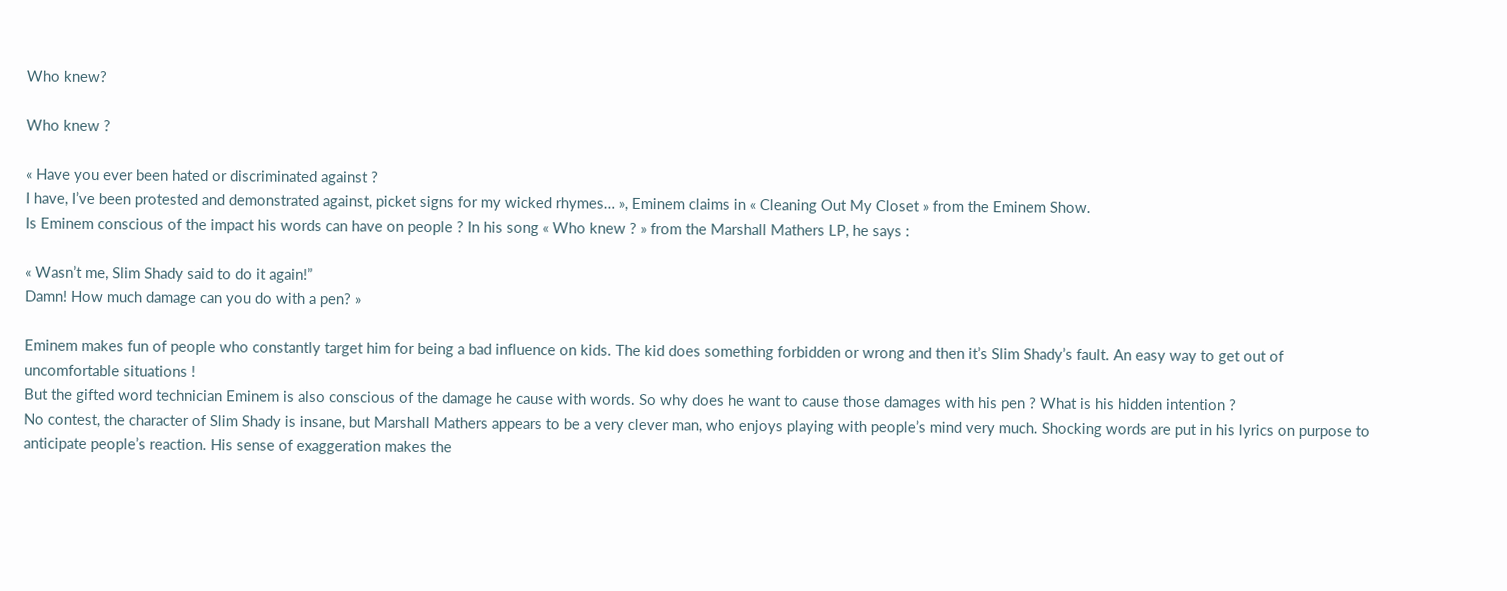Who knew?

Who knew ?

« Have you ever been hated or discriminated against ?
I have, I’ve been protested and demonstrated against, picket signs for my wicked rhymes… », Eminem claims in « Cleaning Out My Closet » from the Eminem Show.
Is Eminem conscious of the impact his words can have on people ? In his song « Who knew ? » from the Marshall Mathers LP, he says :

« Wasn’t me, Slim Shady said to do it again!”
Damn! How much damage can you do with a pen? »

Eminem makes fun of people who constantly target him for being a bad influence on kids. The kid does something forbidden or wrong and then it’s Slim Shady’s fault. An easy way to get out of uncomfortable situations !
But the gifted word technician Eminem is also conscious of the damage he cause with words. So why does he want to cause those damages with his pen ? What is his hidden intention ?
No contest, the character of Slim Shady is insane, but Marshall Mathers appears to be a very clever man, who enjoys playing with people’s mind very much. Shocking words are put in his lyrics on purpose to anticipate people’s reaction. His sense of exaggeration makes the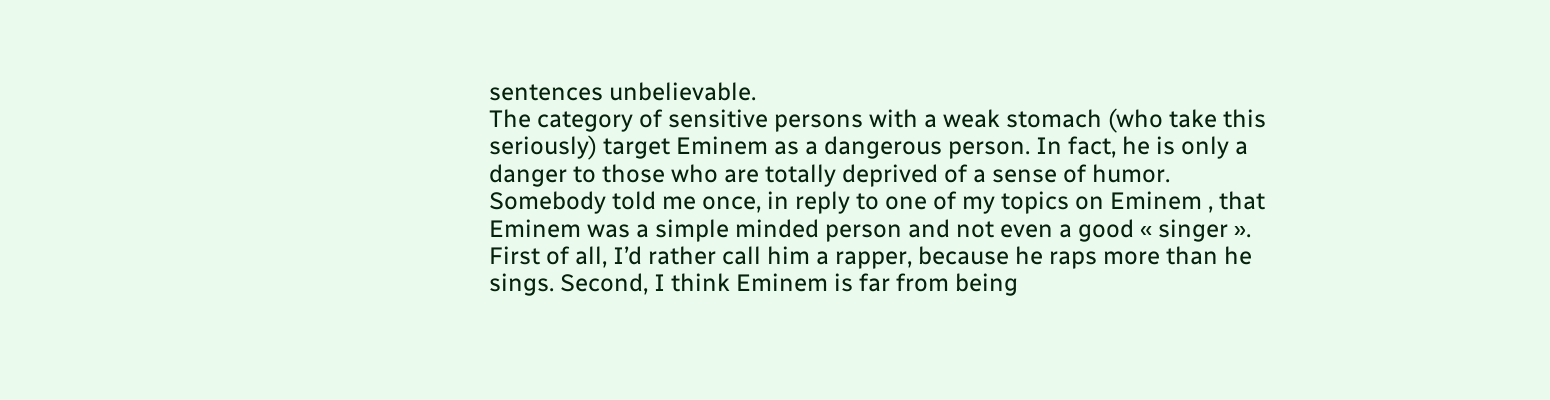sentences unbelievable.
The category of sensitive persons with a weak stomach (who take this seriously) target Eminem as a dangerous person. In fact, he is only a danger to those who are totally deprived of a sense of humor.
Somebody told me once, in reply to one of my topics on Eminem , that Eminem was a simple minded person and not even a good « singer ». First of all, I’d rather call him a rapper, because he raps more than he sings. Second, I think Eminem is far from being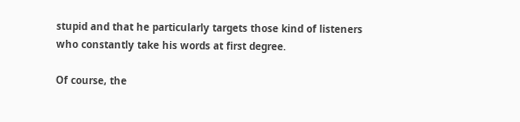stupid and that he particularly targets those kind of listeners who constantly take his words at first degree.

Of course, the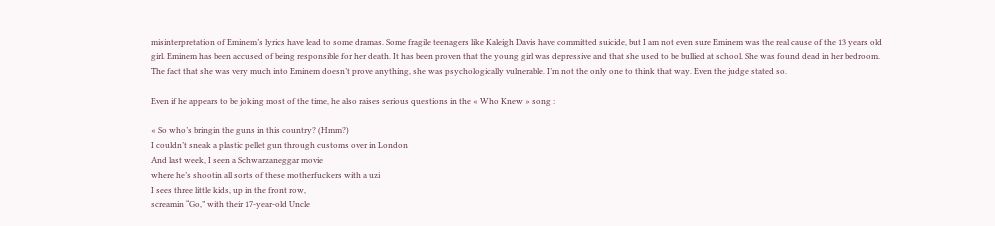misinterpretation of Eminem’s lyrics have lead to some dramas. Some fragile teenagers like Kaleigh Davis have committed suicide, but I am not even sure Eminem was the real cause of the 13 years old girl. Eminem has been accused of being responsible for her death. It has been proven that the young girl was depressive and that she used to be bullied at school. She was found dead in her bedroom. The fact that she was very much into Eminem doesn’t prove anything, she was psychologically vulnerable. I’m not the only one to think that way. Even the judge stated so.

Even if he appears to be joking most of the time, he also raises serious questions in the « Who Knew » song :

« So who’s bringin the guns in this country? (Hmm?)
I couldn’t sneak a plastic pellet gun through customs over in London
And last week, I seen a Schwarzaneggar movie
where he’s shootin all sorts of these motherfuckers with a uzi
I sees three little kids, up in the front row,
screamin “Go,” with their 17-year-old Uncle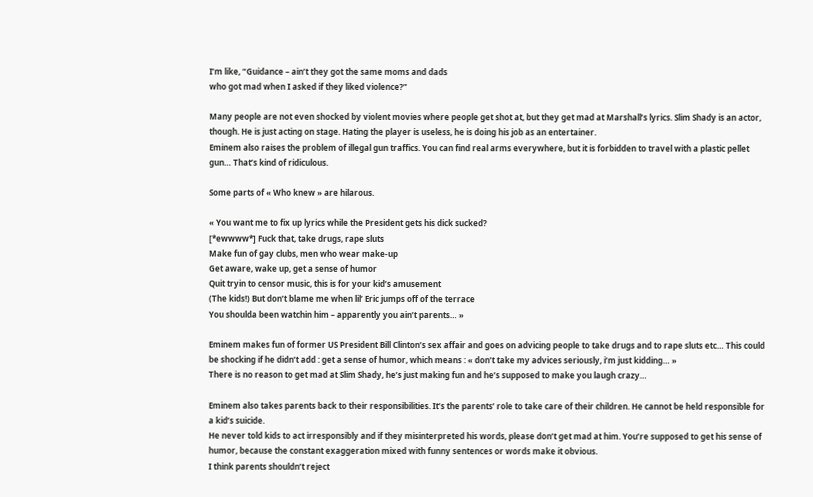I’m like, “Guidance – ain’t they got the same moms and dads
who got mad when I asked if they liked violence?”

Many people are not even shocked by violent movies where people get shot at, but they get mad at Marshall’s lyrics. Slim Shady is an actor, though. He is just acting on stage. Hating the player is useless, he is doing his job as an entertainer.
Eminem also raises the problem of illegal gun traffics. You can find real arms everywhere, but it is forbidden to travel with a plastic pellet gun… That’s kind of ridiculous.

Some parts of « Who knew » are hilarous.

« You want me to fix up lyrics while the President gets his dick sucked?
[*ewwww*] Fuck that, take drugs, rape sluts
Make fun of gay clubs, men who wear make-up
Get aware, wake up, get a sense of humor
Quit tryin to censor music, this is for your kid’s amusement
(The kids!) But don’t blame me when lil’ Eric jumps off of the terrace
You shoulda been watchin him – apparently you ain’t parents… »

Eminem makes fun of former US President Bill Clinton’s sex affair and goes on advicing people to take drugs and to rape sluts etc… This could be shocking if he didn’t add : get a sense of humor, which means : « don’t take my advices seriously, i’m just kidding… »
There is no reason to get mad at Slim Shady, he’s just making fun and he’s supposed to make you laugh crazy…

Eminem also takes parents back to their responsibilities. It’s the parents’ role to take care of their children. He cannot be held responsible for a kid’s suicide.
He never told kids to act irresponsibly and if they misinterpreted his words, please don’t get mad at him. You’re supposed to get his sense of humor, because the constant exaggeration mixed with funny sentences or words make it obvious.
I think parents shouldn’t reject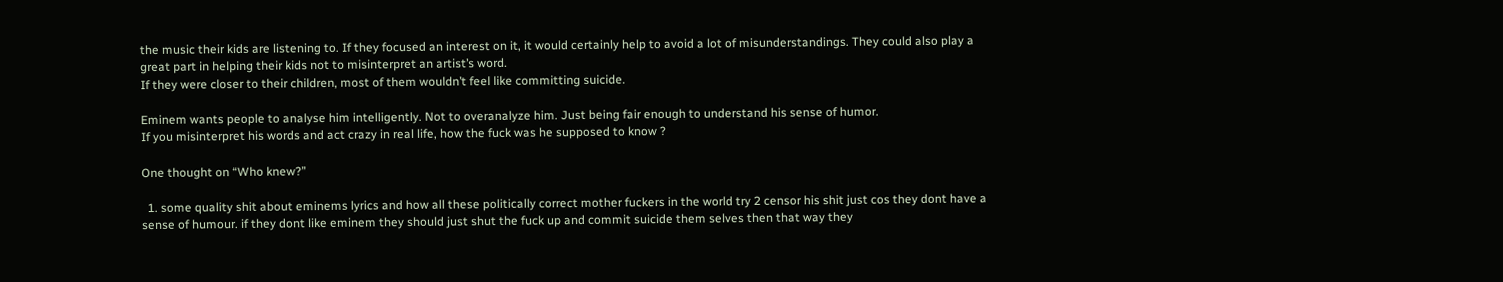the music their kids are listening to. If they focused an interest on it, it would certainly help to avoid a lot of misunderstandings. They could also play a great part in helping their kids not to misinterpret an artist’s word.
If they were closer to their children, most of them wouldn’t feel like committing suicide.

Eminem wants people to analyse him intelligently. Not to overanalyze him. Just being fair enough to understand his sense of humor.
If you misinterpret his words and act crazy in real life, how the fuck was he supposed to know ?

One thought on “Who knew?”

  1. some quality shit about eminems lyrics and how all these politically correct mother fuckers in the world try 2 censor his shit just cos they dont have a sense of humour. if they dont like eminem they should just shut the fuck up and commit suicide them selves then that way they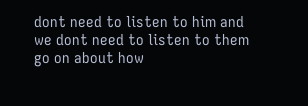dont need to listen to him and we dont need to listen to them go on about how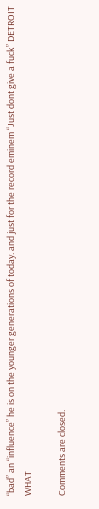“bad” an “influence” he is on the younger generations of today. and just for the record eminem “Just dont give a fuck” DETROIT WHAT

Comments are closed.